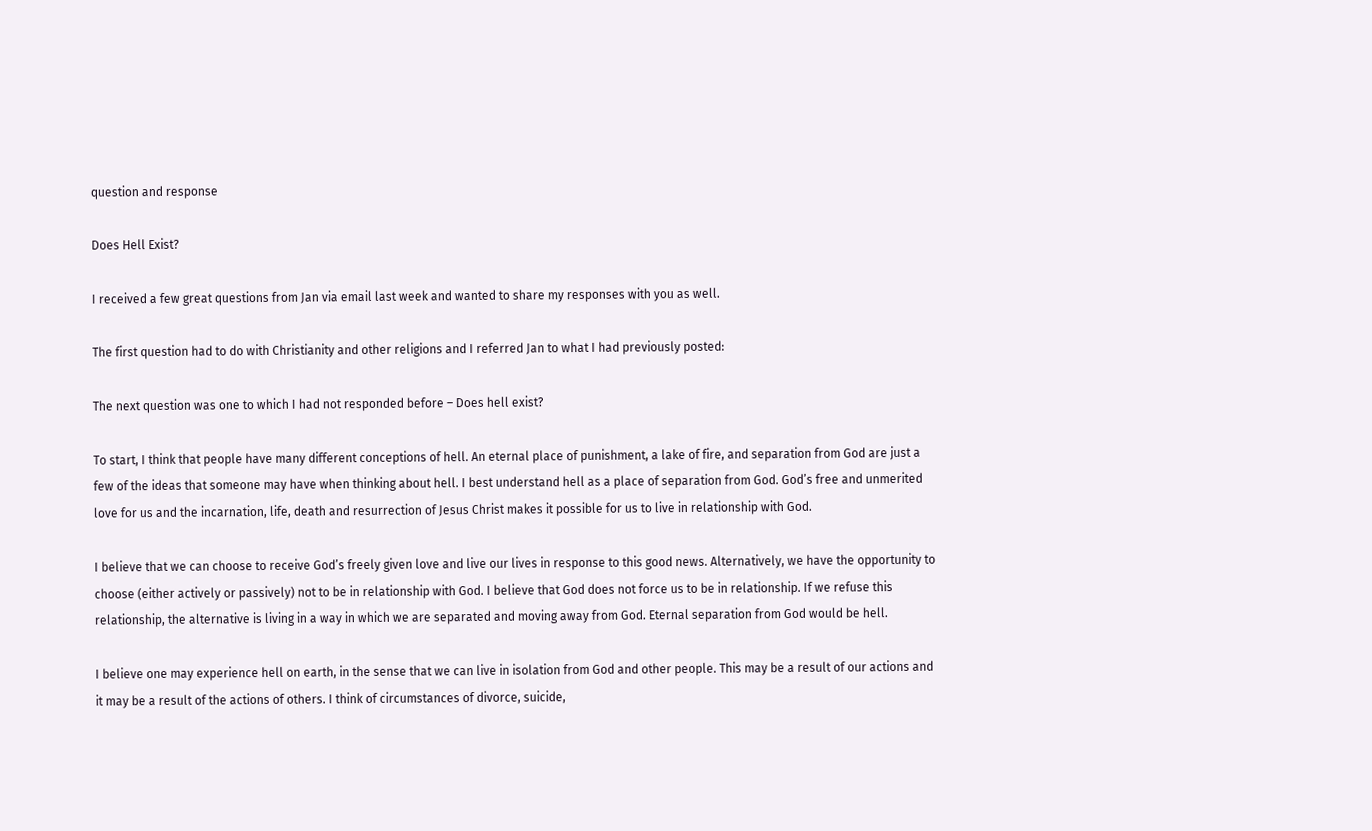question and response

Does Hell Exist?

I received a few great questions from Jan via email last week and wanted to share my responses with you as well.

The first question had to do with Christianity and other religions and I referred Jan to what I had previously posted:

The next question was one to which I had not responded before – Does hell exist?

To start, I think that people have many different conceptions of hell. An eternal place of punishment, a lake of fire, and separation from God are just a few of the ideas that someone may have when thinking about hell. I best understand hell as a place of separation from God. God’s free and unmerited love for us and the incarnation, life, death and resurrection of Jesus Christ makes it possible for us to live in relationship with God.

I believe that we can choose to receive God’s freely given love and live our lives in response to this good news. Alternatively, we have the opportunity to choose (either actively or passively) not to be in relationship with God. I believe that God does not force us to be in relationship. If we refuse this relationship, the alternative is living in a way in which we are separated and moving away from God. Eternal separation from God would be hell.

I believe one may experience hell on earth, in the sense that we can live in isolation from God and other people. This may be a result of our actions and it may be a result of the actions of others. I think of circumstances of divorce, suicide,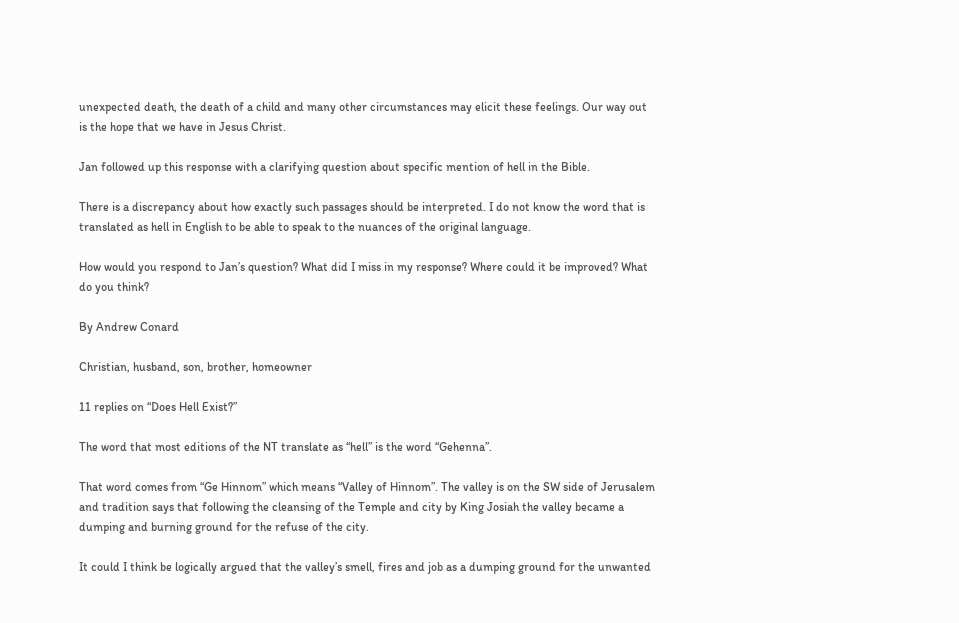unexpected death, the death of a child and many other circumstances may elicit these feelings. Our way out is the hope that we have in Jesus Christ.

Jan followed up this response with a clarifying question about specific mention of hell in the Bible.

There is a discrepancy about how exactly such passages should be interpreted. I do not know the word that is translated as hell in English to be able to speak to the nuances of the original language.

How would you respond to Jan’s question? What did I miss in my response? Where could it be improved? What do you think?

By Andrew Conard

Christian, husband, son, brother, homeowner

11 replies on “Does Hell Exist?”

The word that most editions of the NT translate as “hell” is the word “Gehenna”.

That word comes from “Ge Hinnom” which means “Valley of Hinnom”. The valley is on the SW side of Jerusalem and tradition says that following the cleansing of the Temple and city by King Josiah the valley became a dumping and burning ground for the refuse of the city.

It could I think be logically argued that the valley’s smell, fires and job as a dumping ground for the unwanted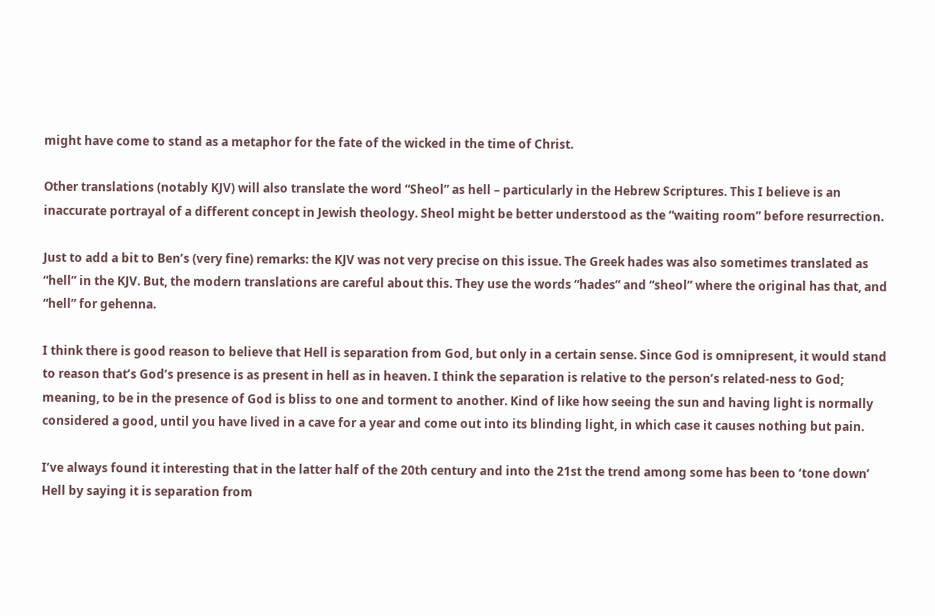might have come to stand as a metaphor for the fate of the wicked in the time of Christ.

Other translations (notably KJV) will also translate the word “Sheol” as hell – particularly in the Hebrew Scriptures. This I believe is an inaccurate portrayal of a different concept in Jewish theology. Sheol might be better understood as the “waiting room” before resurrection.

Just to add a bit to Ben’s (very fine) remarks: the KJV was not very precise on this issue. The Greek hades was also sometimes translated as “hell” in the KJV. But, the modern translations are careful about this. They use the words “hades” and “sheol” where the original has that, and “hell” for gehenna.

I think there is good reason to believe that Hell is separation from God, but only in a certain sense. Since God is omnipresent, it would stand to reason that’s God’s presence is as present in hell as in heaven. I think the separation is relative to the person’s related-ness to God; meaning, to be in the presence of God is bliss to one and torment to another. Kind of like how seeing the sun and having light is normally considered a good, until you have lived in a cave for a year and come out into its blinding light, in which case it causes nothing but pain.

I’ve always found it interesting that in the latter half of the 20th century and into the 21st the trend among some has been to ‘tone down’ Hell by saying it is separation from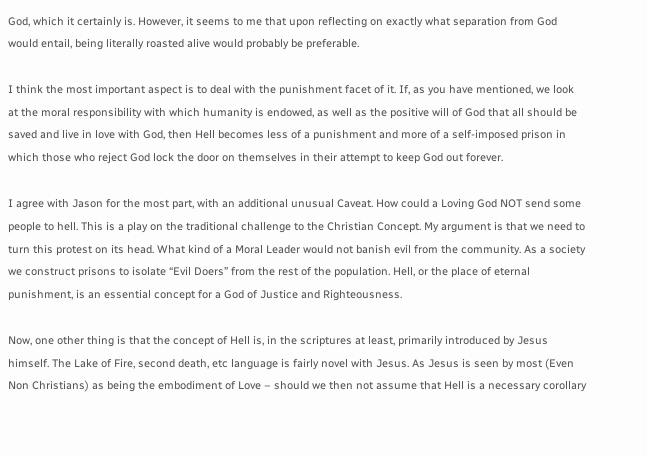God, which it certainly is. However, it seems to me that upon reflecting on exactly what separation from God would entail, being literally roasted alive would probably be preferable.

I think the most important aspect is to deal with the punishment facet of it. If, as you have mentioned, we look at the moral responsibility with which humanity is endowed, as well as the positive will of God that all should be saved and live in love with God, then Hell becomes less of a punishment and more of a self-imposed prison in which those who reject God lock the door on themselves in their attempt to keep God out forever.

I agree with Jason for the most part, with an additional unusual Caveat. How could a Loving God NOT send some people to hell. This is a play on the traditional challenge to the Christian Concept. My argument is that we need to turn this protest on its head. What kind of a Moral Leader would not banish evil from the community. As a society we construct prisons to isolate “Evil Doers” from the rest of the population. Hell, or the place of eternal punishment, is an essential concept for a God of Justice and Righteousness.

Now, one other thing is that the concept of Hell is, in the scriptures at least, primarily introduced by Jesus himself. The Lake of Fire, second death, etc language is fairly novel with Jesus. As Jesus is seen by most (Even Non Christians) as being the embodiment of Love – should we then not assume that Hell is a necessary corollary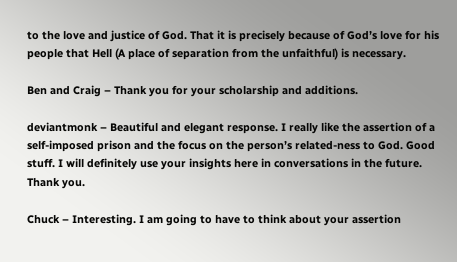to the love and justice of God. That it is precisely because of God’s love for his people that Hell (A place of separation from the unfaithful) is necessary.

Ben and Craig – Thank you for your scholarship and additions.

deviantmonk – Beautiful and elegant response. I really like the assertion of a self-imposed prison and the focus on the person’s related-ness to God. Good stuff. I will definitely use your insights here in conversations in the future. Thank you.

Chuck – Interesting. I am going to have to think about your assertion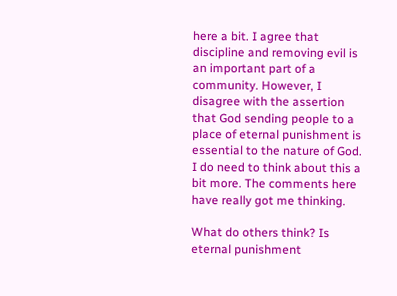here a bit. I agree that discipline and removing evil is an important part of a community. However, I disagree with the assertion that God sending people to a place of eternal punishment is essential to the nature of God. I do need to think about this a bit more. The comments here have really got me thinking.

What do others think? Is eternal punishment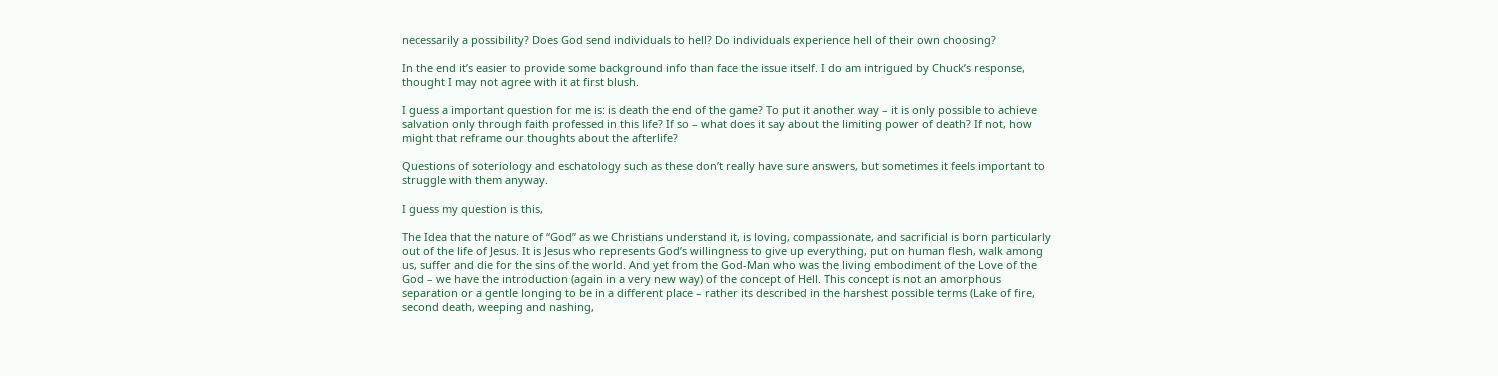necessarily a possibility? Does God send individuals to hell? Do individuals experience hell of their own choosing?

In the end it’s easier to provide some background info than face the issue itself. I do am intrigued by Chuck’s response, thought I may not agree with it at first blush.

I guess a important question for me is: is death the end of the game? To put it another way – it is only possible to achieve salvation only through faith professed in this life? If so – what does it say about the limiting power of death? If not, how might that reframe our thoughts about the afterlife?

Questions of soteriology and eschatology such as these don’t really have sure answers, but sometimes it feels important to struggle with them anyway.

I guess my question is this,

The Idea that the nature of “God” as we Christians understand it, is loving, compassionate, and sacrificial is born particularly out of the life of Jesus. It is Jesus who represents God’s willingness to give up everything, put on human flesh, walk among us, suffer and die for the sins of the world. And yet from the God-Man who was the living embodiment of the Love of the God – we have the introduction (again in a very new way) of the concept of Hell. This concept is not an amorphous separation or a gentle longing to be in a different place – rather its described in the harshest possible terms (Lake of fire, second death, weeping and nashing,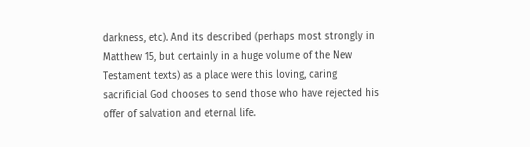darkness, etc). And its described (perhaps most strongly in Matthew 15, but certainly in a huge volume of the New Testament texts) as a place were this loving, caring sacrificial God chooses to send those who have rejected his offer of salvation and eternal life.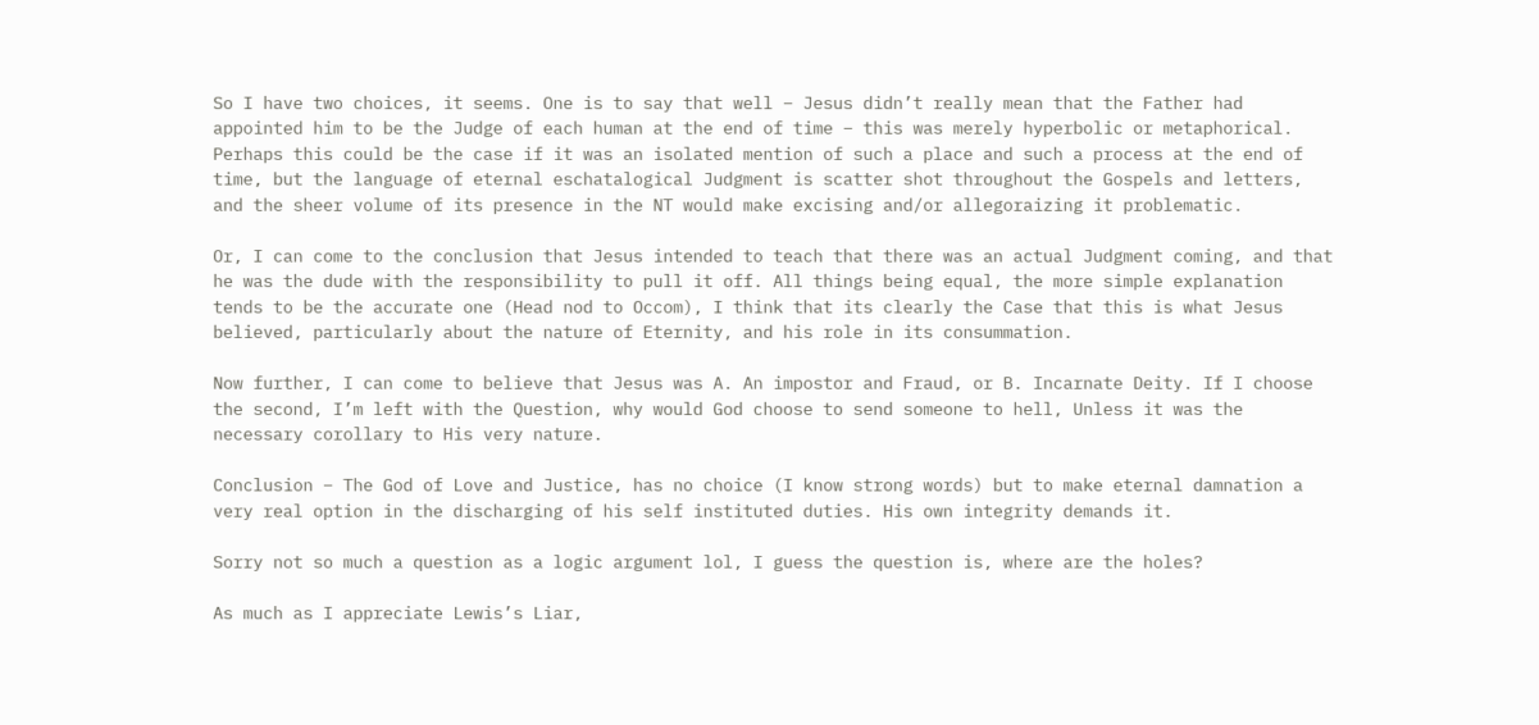So I have two choices, it seems. One is to say that well – Jesus didn’t really mean that the Father had appointed him to be the Judge of each human at the end of time – this was merely hyperbolic or metaphorical. Perhaps this could be the case if it was an isolated mention of such a place and such a process at the end of time, but the language of eternal eschatalogical Judgment is scatter shot throughout the Gospels and letters, and the sheer volume of its presence in the NT would make excising and/or allegoraizing it problematic.

Or, I can come to the conclusion that Jesus intended to teach that there was an actual Judgment coming, and that he was the dude with the responsibility to pull it off. All things being equal, the more simple explanation tends to be the accurate one (Head nod to Occom), I think that its clearly the Case that this is what Jesus believed, particularly about the nature of Eternity, and his role in its consummation.

Now further, I can come to believe that Jesus was A. An impostor and Fraud, or B. Incarnate Deity. If I choose the second, I’m left with the Question, why would God choose to send someone to hell, Unless it was the necessary corollary to His very nature.

Conclusion – The God of Love and Justice, has no choice (I know strong words) but to make eternal damnation a very real option in the discharging of his self instituted duties. His own integrity demands it.

Sorry not so much a question as a logic argument lol, I guess the question is, where are the holes?

As much as I appreciate Lewis’s Liar,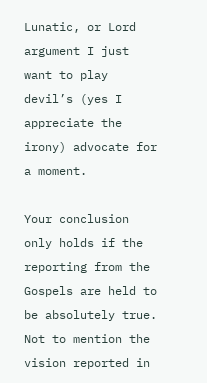Lunatic, or Lord argument I just want to play devil’s (yes I appreciate the irony) advocate for a moment.

Your conclusion only holds if the reporting from the Gospels are held to be absolutely true. Not to mention the vision reported in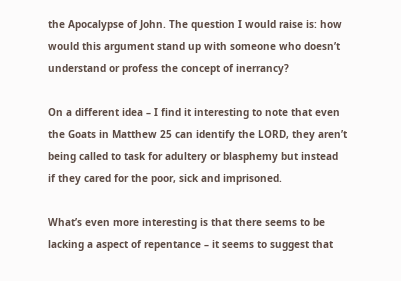the Apocalypse of John. The question I would raise is: how would this argument stand up with someone who doesn’t understand or profess the concept of inerrancy?

On a different idea – I find it interesting to note that even the Goats in Matthew 25 can identify the LORD, they aren’t being called to task for adultery or blasphemy but instead if they cared for the poor, sick and imprisoned.

What’s even more interesting is that there seems to be lacking a aspect of repentance – it seems to suggest that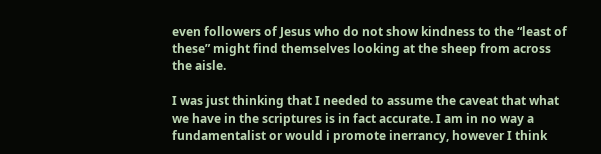even followers of Jesus who do not show kindness to the “least of these” might find themselves looking at the sheep from across the aisle.

I was just thinking that I needed to assume the caveat that what we have in the scriptures is in fact accurate. I am in no way a fundamentalist or would i promote inerrancy, however I think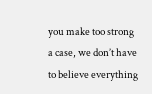you make too strong a case, we don’t have to believe everything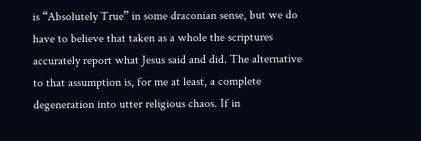is “Absolutely True” in some draconian sense, but we do have to believe that taken as a whole the scriptures accurately report what Jesus said and did. The alternative to that assumption is, for me at least, a complete degeneration into utter religious chaos. If in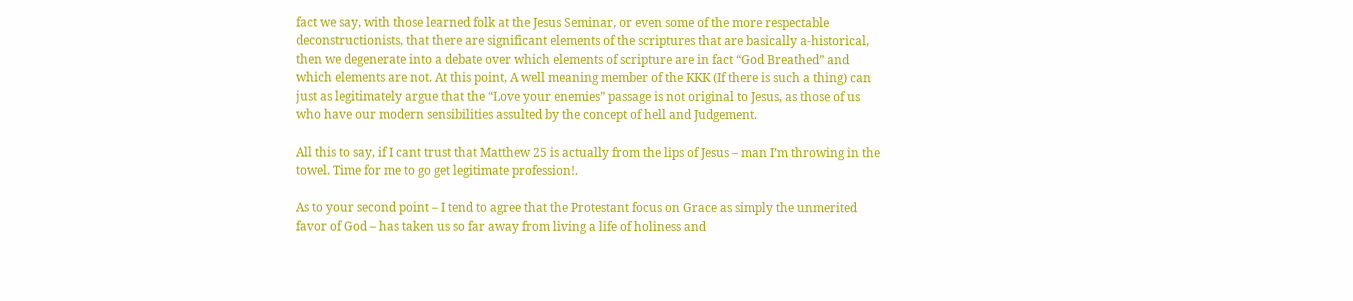fact we say, with those learned folk at the Jesus Seminar, or even some of the more respectable deconstructionists, that there are significant elements of the scriptures that are basically a-historical, then we degenerate into a debate over which elements of scripture are in fact “God Breathed” and which elements are not. At this point, A well meaning member of the KKK (If there is such a thing) can just as legitimately argue that the “Love your enemies” passage is not original to Jesus, as those of us who have our modern sensibilities assulted by the concept of hell and Judgement.

All this to say, if I cant trust that Matthew 25 is actually from the lips of Jesus – man I’m throwing in the towel. Time for me to go get legitimate profession!.

As to your second point – I tend to agree that the Protestant focus on Grace as simply the unmerited favor of God – has taken us so far away from living a life of holiness and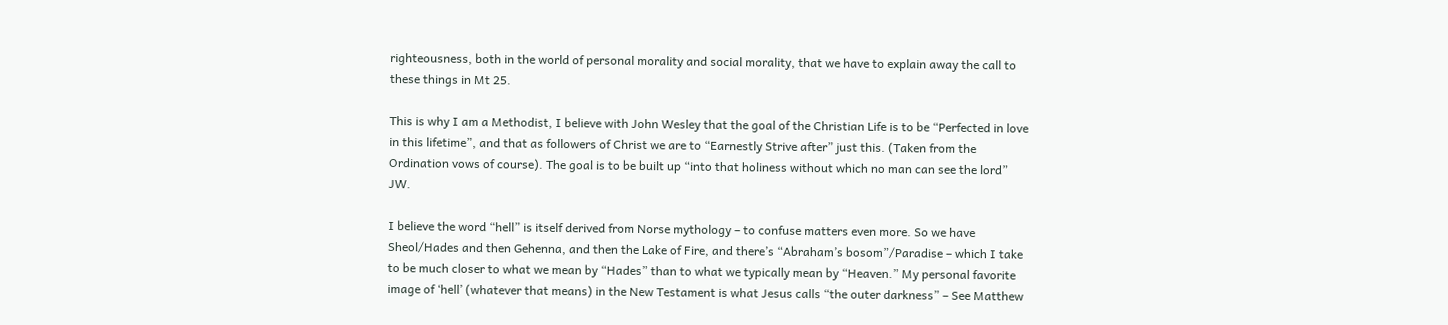righteousness, both in the world of personal morality and social morality, that we have to explain away the call to these things in Mt 25.

This is why I am a Methodist, I believe with John Wesley that the goal of the Christian Life is to be “Perfected in love in this lifetime”, and that as followers of Christ we are to “Earnestly Strive after” just this. (Taken from the Ordination vows of course). The goal is to be built up “into that holiness without which no man can see the lord” JW.

I believe the word “hell” is itself derived from Norse mythology – to confuse matters even more. So we have Sheol/Hades and then Gehenna, and then the Lake of Fire, and there’s “Abraham’s bosom”/Paradise – which I take to be much closer to what we mean by “Hades” than to what we typically mean by “Heaven.” My personal favorite image of ‘hell’ (whatever that means) in the New Testament is what Jesus calls “the outer darkness” – See Matthew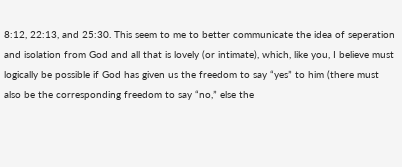8:12, 22:13, and 25:30. This seem to me to better communicate the idea of seperation and isolation from God and all that is lovely (or intimate), which, like you, I believe must logically be possible if God has given us the freedom to say “yes” to him (there must also be the corresponding freedom to say “no,” else the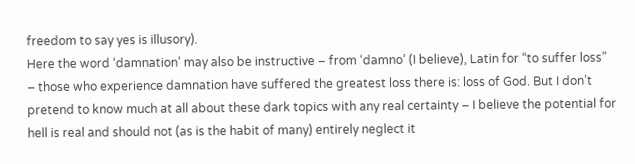freedom to say yes is illusory).
Here the word ‘damnation’ may also be instructive – from ‘damno’ (I believe), Latin for “to suffer loss” – those who experience damnation have suffered the greatest loss there is: loss of God. But I don’t pretend to know much at all about these dark topics with any real certainty – I believe the potential for hell is real and should not (as is the habit of many) entirely neglect it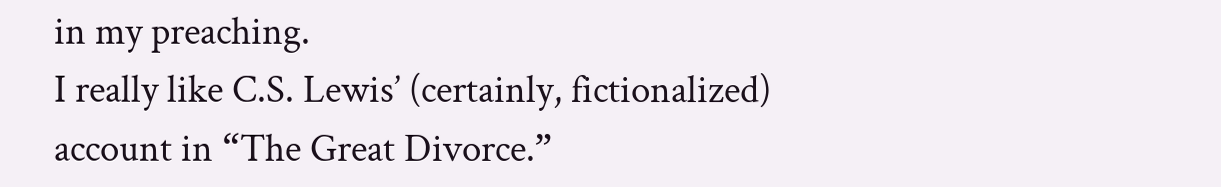in my preaching.
I really like C.S. Lewis’ (certainly, fictionalized) account in “The Great Divorce.”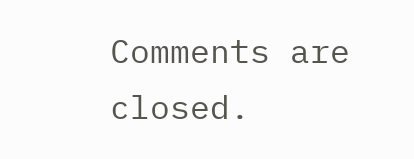Comments are closed.